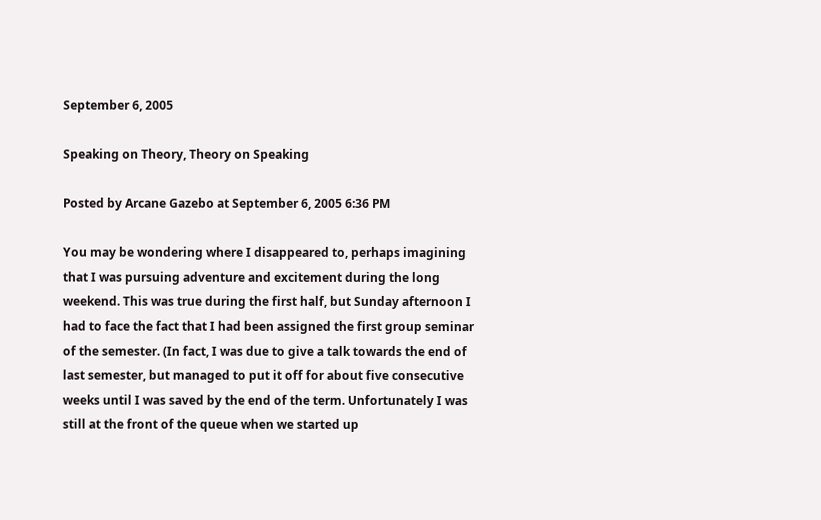September 6, 2005

Speaking on Theory, Theory on Speaking

Posted by Arcane Gazebo at September 6, 2005 6:36 PM

You may be wondering where I disappeared to, perhaps imagining that I was pursuing adventure and excitement during the long weekend. This was true during the first half, but Sunday afternoon I had to face the fact that I had been assigned the first group seminar of the semester. (In fact, I was due to give a talk towards the end of last semester, but managed to put it off for about five consecutive weeks until I was saved by the end of the term. Unfortunately I was still at the front of the queue when we started up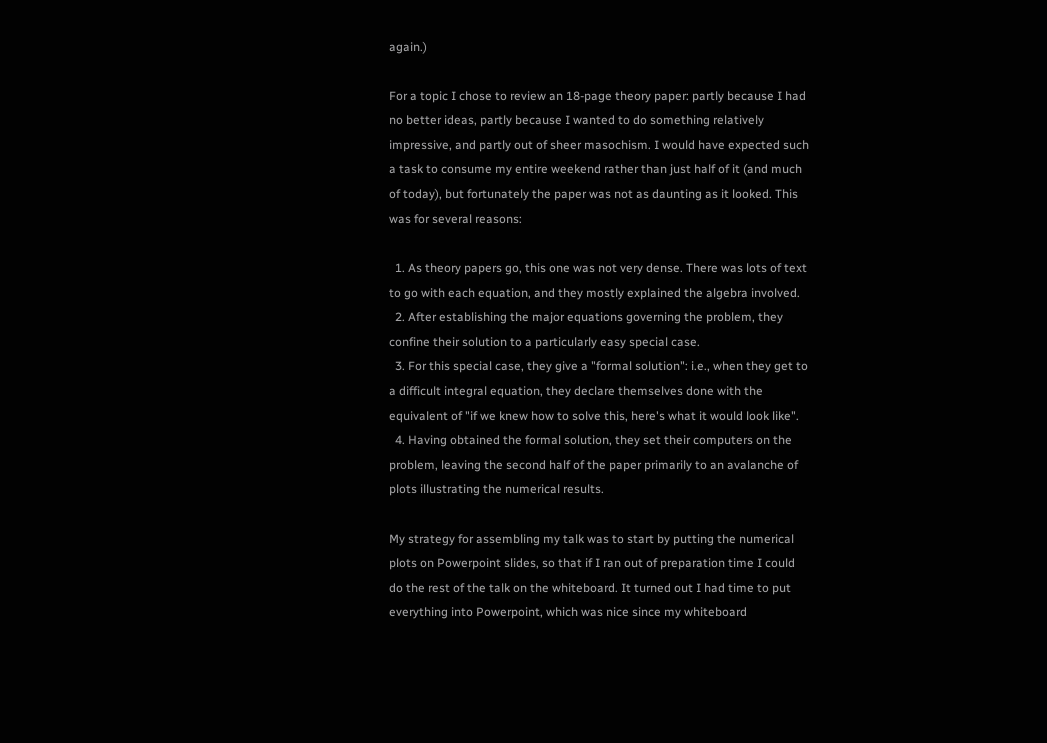again.)

For a topic I chose to review an 18-page theory paper: partly because I had no better ideas, partly because I wanted to do something relatively impressive, and partly out of sheer masochism. I would have expected such a task to consume my entire weekend rather than just half of it (and much of today), but fortunately the paper was not as daunting as it looked. This was for several reasons:

  1. As theory papers go, this one was not very dense. There was lots of text to go with each equation, and they mostly explained the algebra involved.
  2. After establishing the major equations governing the problem, they confine their solution to a particularly easy special case.
  3. For this special case, they give a "formal solution": i.e., when they get to a difficult integral equation, they declare themselves done with the equivalent of "if we knew how to solve this, here's what it would look like".
  4. Having obtained the formal solution, they set their computers on the problem, leaving the second half of the paper primarily to an avalanche of plots illustrating the numerical results.

My strategy for assembling my talk was to start by putting the numerical plots on Powerpoint slides, so that if I ran out of preparation time I could do the rest of the talk on the whiteboard. It turned out I had time to put everything into Powerpoint, which was nice since my whiteboard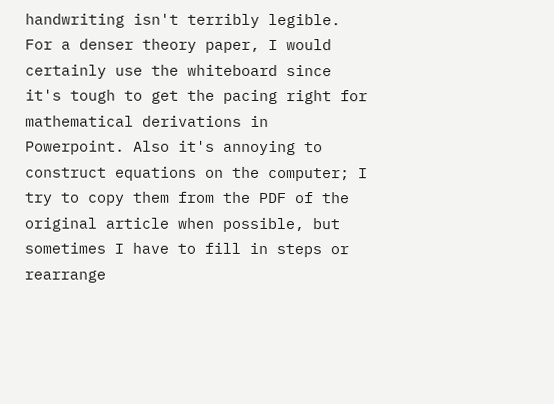handwriting isn't terribly legible. For a denser theory paper, I would certainly use the whiteboard since it's tough to get the pacing right for mathematical derivations in Powerpoint. Also it's annoying to construct equations on the computer; I try to copy them from the PDF of the original article when possible, but sometimes I have to fill in steps or rearrange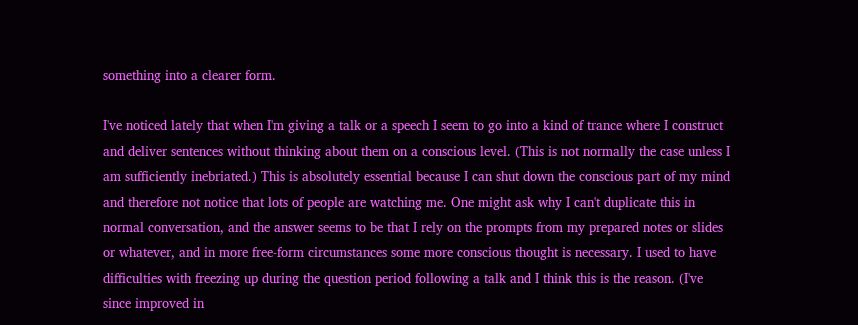something into a clearer form.

I've noticed lately that when I'm giving a talk or a speech I seem to go into a kind of trance where I construct and deliver sentences without thinking about them on a conscious level. (This is not normally the case unless I am sufficiently inebriated.) This is absolutely essential because I can shut down the conscious part of my mind and therefore not notice that lots of people are watching me. One might ask why I can't duplicate this in normal conversation, and the answer seems to be that I rely on the prompts from my prepared notes or slides or whatever, and in more free-form circumstances some more conscious thought is necessary. I used to have difficulties with freezing up during the question period following a talk and I think this is the reason. (I've since improved in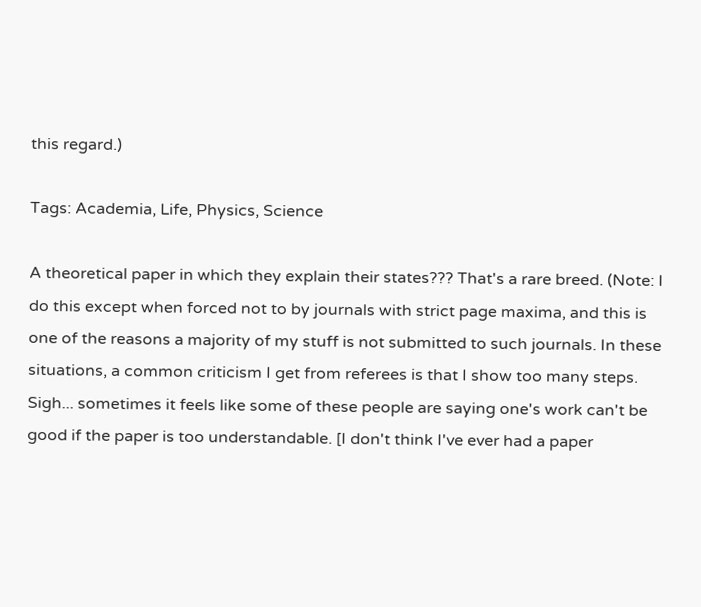this regard.)

Tags: Academia, Life, Physics, Science

A theoretical paper in which they explain their states??? That's a rare breed. (Note: I do this except when forced not to by journals with strict page maxima, and this is one of the reasons a majority of my stuff is not submitted to such journals. In these situations, a common criticism I get from referees is that I show too many steps. Sigh... sometimes it feels like some of these people are saying one's work can't be good if the paper is too understandable. [I don't think I've ever had a paper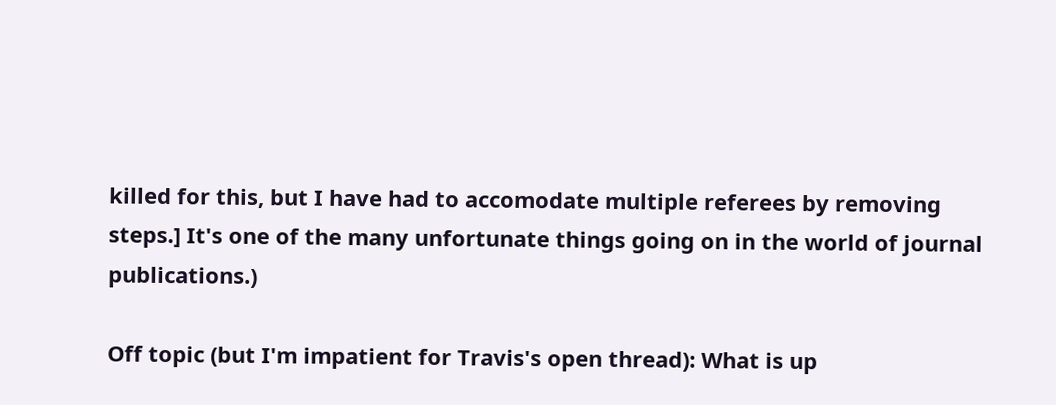killed for this, but I have had to accomodate multiple referees by removing steps.] It's one of the many unfortunate things going on in the world of journal publications.)

Off topic (but I'm impatient for Travis's open thread): What is up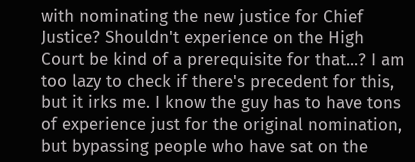with nominating the new justice for Chief Justice? Shouldn't experience on the High Court be kind of a prerequisite for that...? I am too lazy to check if there's precedent for this, but it irks me. I know the guy has to have tons of experience just for the original nomination, but bypassing people who have sat on the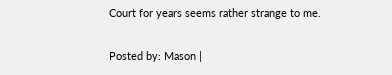Court for years seems rather strange to me.

Posted by: Mason |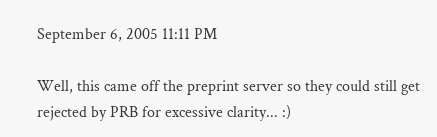September 6, 2005 11:11 PM

Well, this came off the preprint server so they could still get rejected by PRB for excessive clarity... :)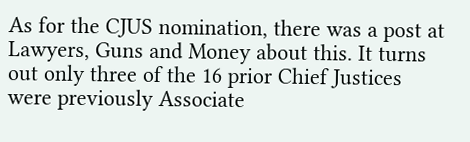As for the CJUS nomination, there was a post at Lawyers, Guns and Money about this. It turns out only three of the 16 prior Chief Justices were previously Associate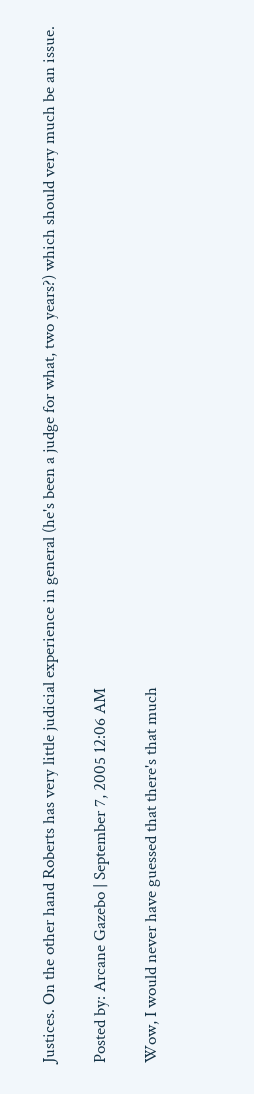Justices. On the other hand Roberts has very little judicial experience in general (he's been a judge for what, two years?) which should very much be an issue.

Posted by: Arcane Gazebo | September 7, 2005 12:06 AM

Wow, I would never have guessed that there's that much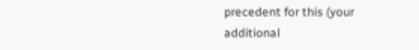precedent for this (your additional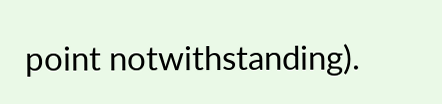point notwithstanding).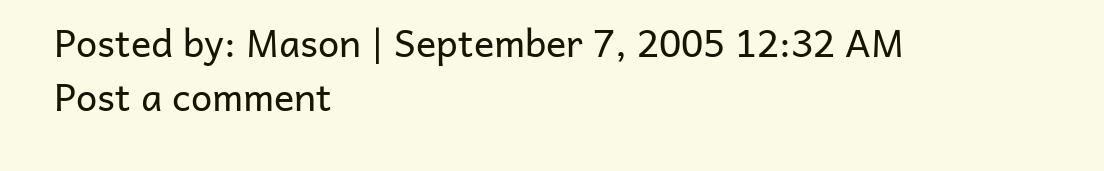Posted by: Mason | September 7, 2005 12:32 AM
Post a comment